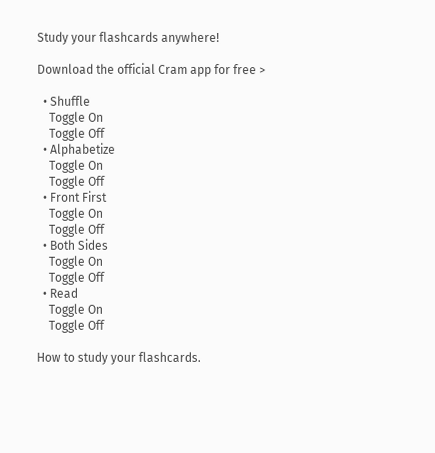Study your flashcards anywhere!

Download the official Cram app for free >

  • Shuffle
    Toggle On
    Toggle Off
  • Alphabetize
    Toggle On
    Toggle Off
  • Front First
    Toggle On
    Toggle Off
  • Both Sides
    Toggle On
    Toggle Off
  • Read
    Toggle On
    Toggle Off

How to study your flashcards.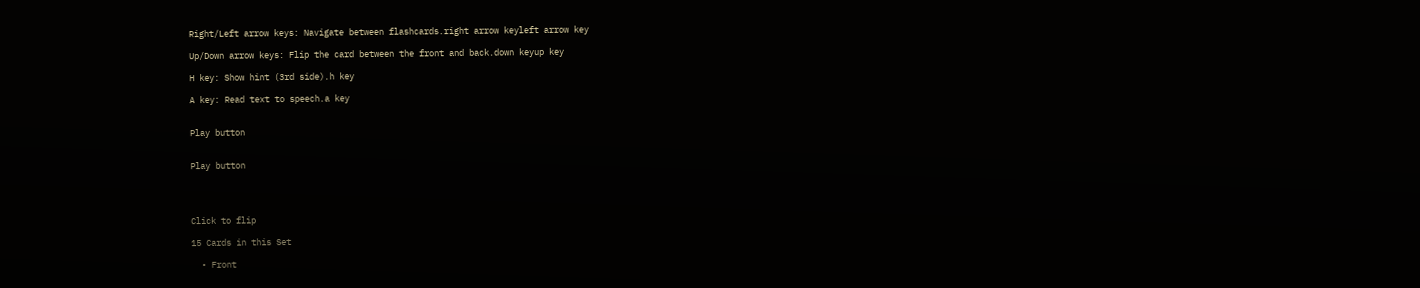Right/Left arrow keys: Navigate between flashcards.right arrow keyleft arrow key

Up/Down arrow keys: Flip the card between the front and back.down keyup key

H key: Show hint (3rd side).h key

A key: Read text to speech.a key


Play button


Play button




Click to flip

15 Cards in this Set

  • Front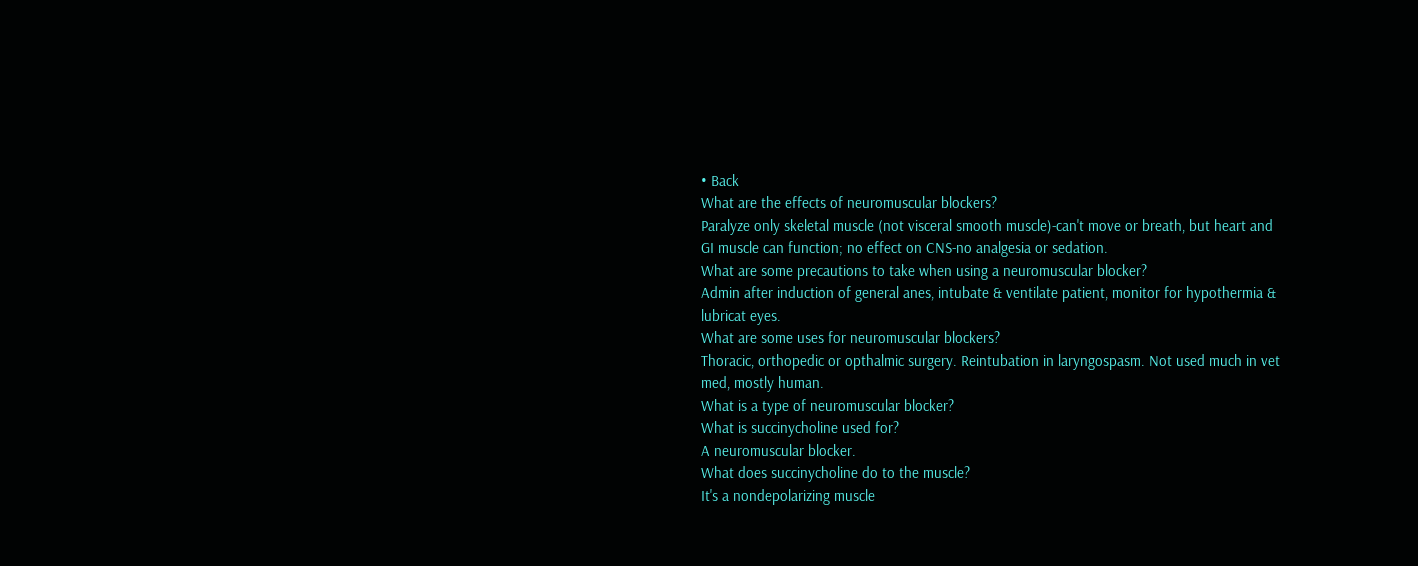• Back
What are the effects of neuromuscular blockers?
Paralyze only skeletal muscle (not visceral smooth muscle)-can't move or breath, but heart and GI muscle can function; no effect on CNS-no analgesia or sedation.
What are some precautions to take when using a neuromuscular blocker?
Admin after induction of general anes, intubate & ventilate patient, monitor for hypothermia & lubricat eyes.
What are some uses for neuromuscular blockers?
Thoracic, orthopedic or opthalmic surgery. Reintubation in laryngospasm. Not used much in vet med, mostly human.
What is a type of neuromuscular blocker?
What is succinycholine used for?
A neuromuscular blocker.
What does succinycholine do to the muscle?
It's a nondepolarizing muscle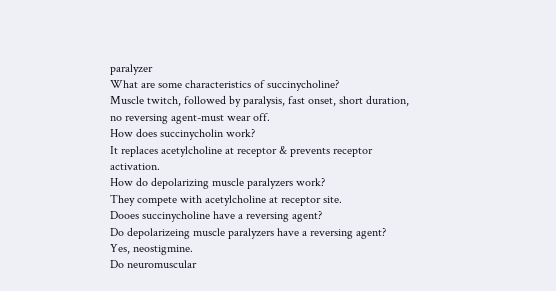paralyzer
What are some characteristics of succinycholine?
Muscle twitch, followed by paralysis, fast onset, short duration, no reversing agent-must wear off.
How does succinycholin work?
It replaces acetylcholine at receptor & prevents receptor activation.
How do depolarizing muscle paralyzers work?
They compete with acetylcholine at receptor site.
Dooes succinycholine have a reversing agent?
Do depolarizeing muscle paralyzers have a reversing agent?
Yes, neostigmine.
Do neuromuscular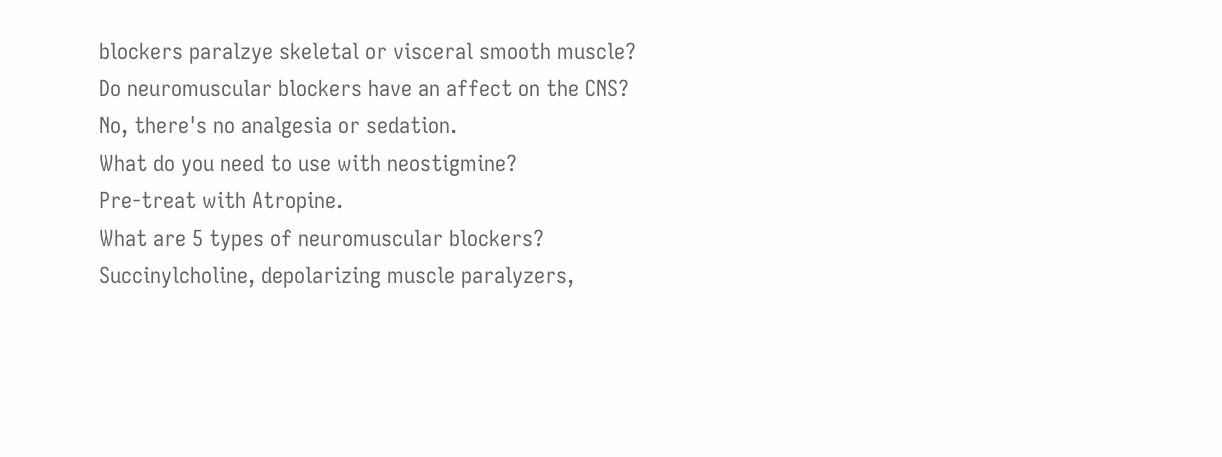blockers paralzye skeletal or visceral smooth muscle?
Do neuromuscular blockers have an affect on the CNS?
No, there's no analgesia or sedation.
What do you need to use with neostigmine?
Pre-treat with Atropine.
What are 5 types of neuromuscular blockers?
Succinylcholine, depolarizing muscle paralyzers,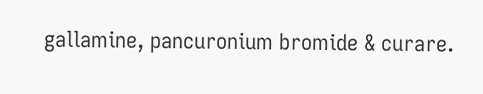gallamine, pancuronium bromide & curare.